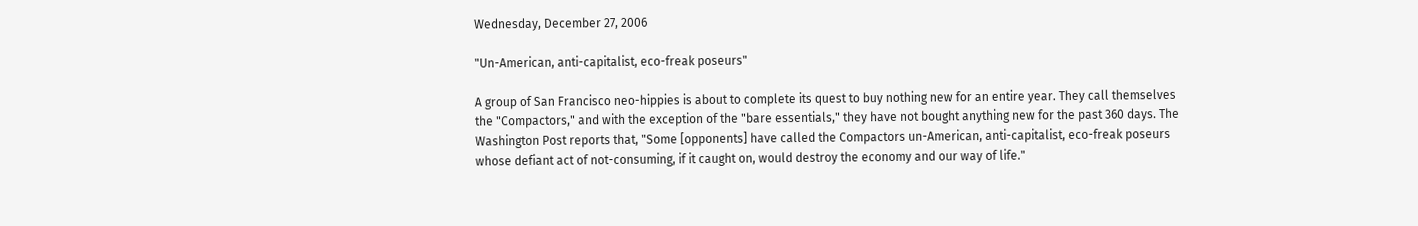Wednesday, December 27, 2006

"Un-American, anti-capitalist, eco-freak poseurs"

A group of San Francisco neo-hippies is about to complete its quest to buy nothing new for an entire year. They call themselves the "Compactors," and with the exception of the "bare essentials," they have not bought anything new for the past 360 days. The Washington Post reports that, "Some [opponents] have called the Compactors un-American, anti-capitalist, eco-freak poseurs whose defiant act of not-consuming, if it caught on, would destroy the economy and our way of life."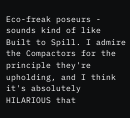Eco-freak poseurs - sounds kind of like Built to Spill. I admire the Compactors for the principle they're upholding, and I think it's absolutely HILARIOUS that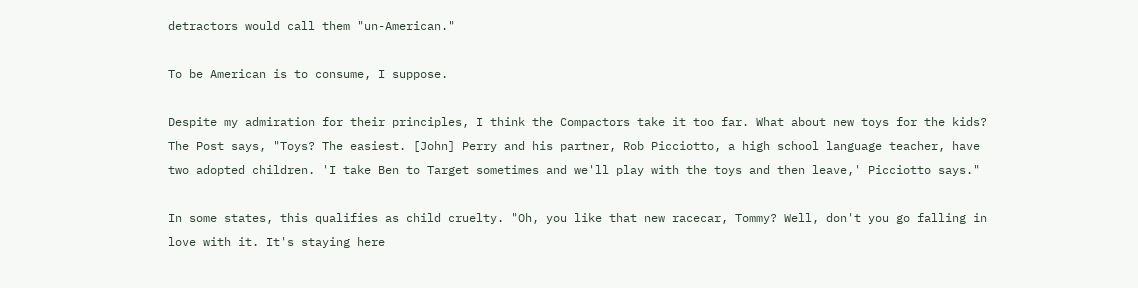detractors would call them "un-American."

To be American is to consume, I suppose.

Despite my admiration for their principles, I think the Compactors take it too far. What about new toys for the kids? The Post says, "Toys? The easiest. [John] Perry and his partner, Rob Picciotto, a high school language teacher, have two adopted children. 'I take Ben to Target sometimes and we'll play with the toys and then leave,' Picciotto says."

In some states, this qualifies as child cruelty. "Oh, you like that new racecar, Tommy? Well, don't you go falling in love with it. It's staying here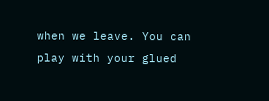when we leave. You can play with your glued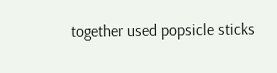together used popsicle sticks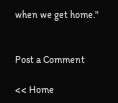when we get home."


Post a Comment

<< Home